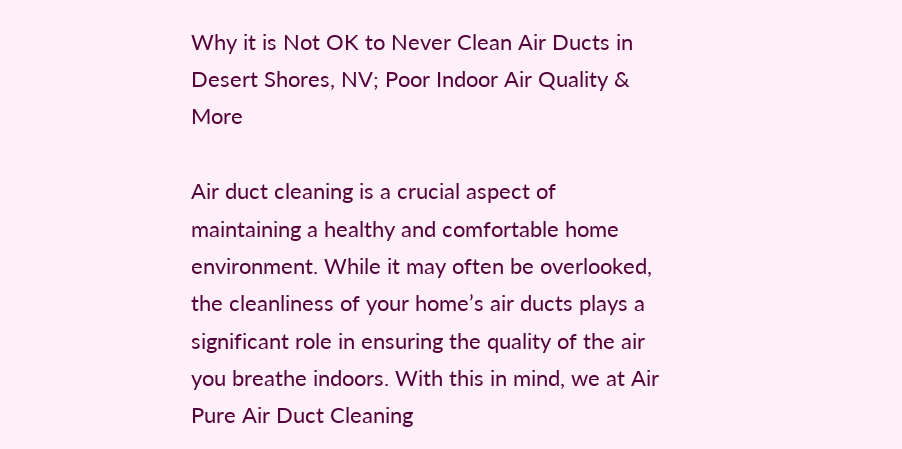Why it is Not OK to Never Clean Air Ducts in Desert Shores, NV; Poor Indoor Air Quality & More

Air duct cleaning is a crucial aspect of maintaining a healthy and comfortable home environment. While it may often be overlooked, the cleanliness of your home’s air ducts plays a significant role in ensuring the quality of the air you breathe indoors. With this in mind, we at Air Pure Air Duct Cleaning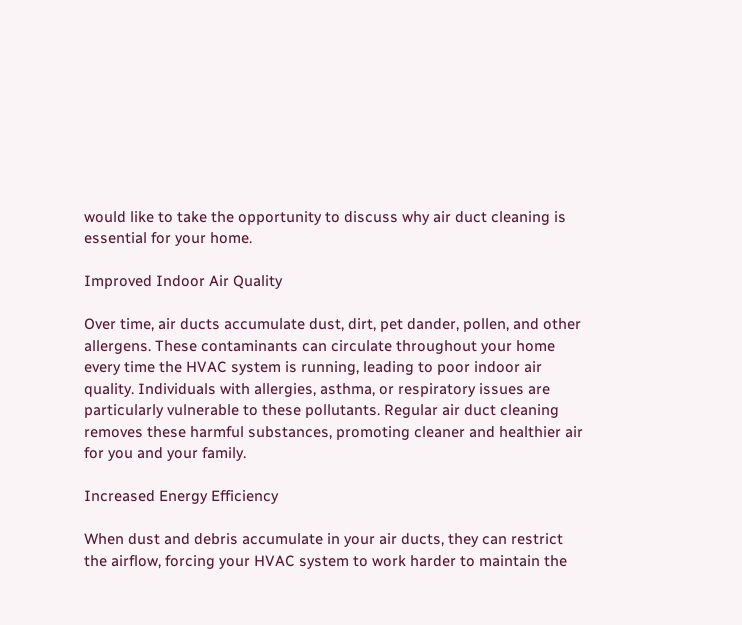would like to take the opportunity to discuss why air duct cleaning is essential for your home.

Improved Indoor Air Quality

Over time, air ducts accumulate dust, dirt, pet dander, pollen, and other allergens. These contaminants can circulate throughout your home every time the HVAC system is running, leading to poor indoor air quality. Individuals with allergies, asthma, or respiratory issues are particularly vulnerable to these pollutants. Regular air duct cleaning removes these harmful substances, promoting cleaner and healthier air for you and your family.

Increased Energy Efficiency

When dust and debris accumulate in your air ducts, they can restrict the airflow, forcing your HVAC system to work harder to maintain the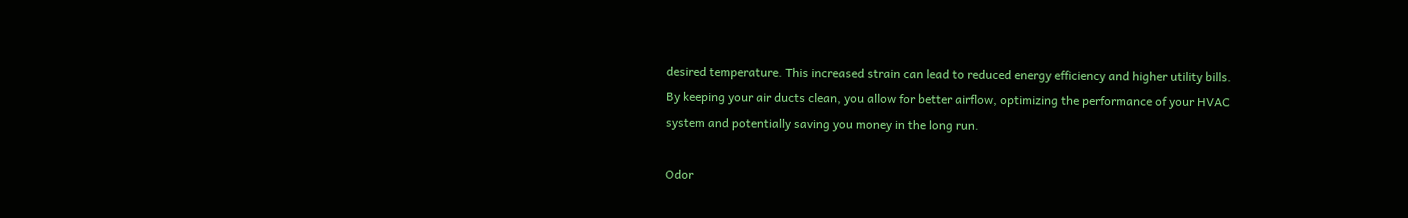desired temperature. This increased strain can lead to reduced energy efficiency and higher utility bills. By keeping your air ducts clean, you allow for better airflow, optimizing the performance of your HVAC system and potentially saving you money in the long run.

Odor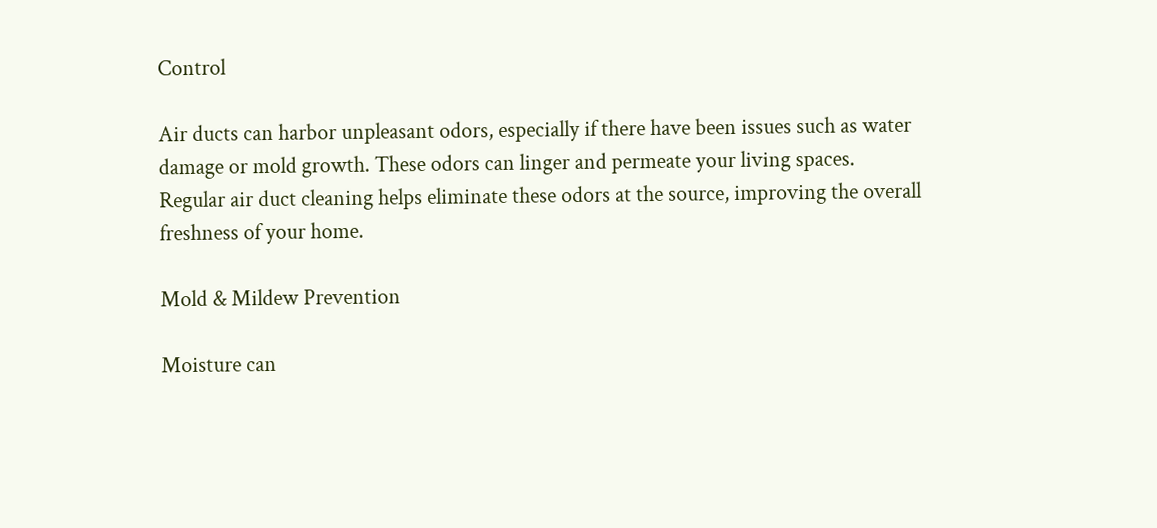Control

Air ducts can harbor unpleasant odors, especially if there have been issues such as water damage or mold growth. These odors can linger and permeate your living spaces. Regular air duct cleaning helps eliminate these odors at the source, improving the overall freshness of your home.

Mold & Mildew Prevention

Moisture can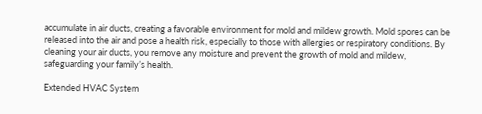accumulate in air ducts, creating a favorable environment for mold and mildew growth. Mold spores can be released into the air and pose a health risk, especially to those with allergies or respiratory conditions. By cleaning your air ducts, you remove any moisture and prevent the growth of mold and mildew, safeguarding your family’s health.

Extended HVAC System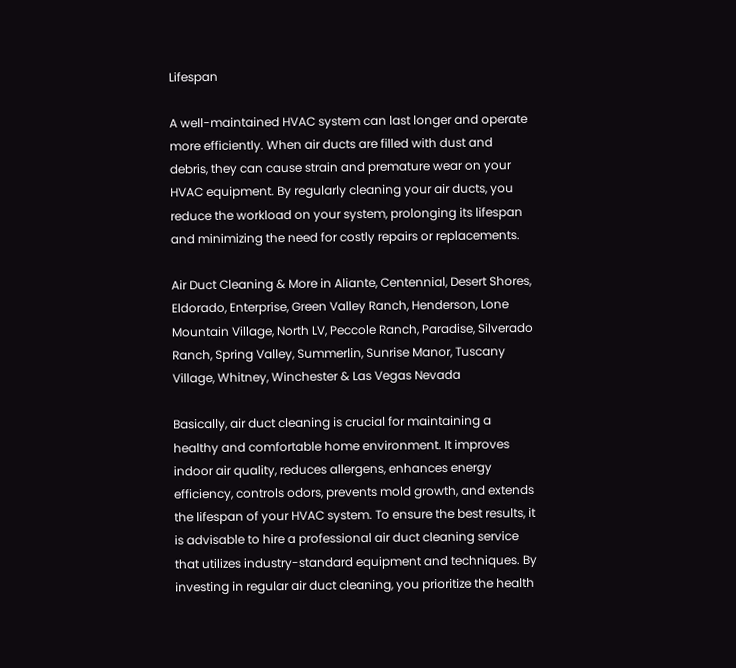Lifespan

A well-maintained HVAC system can last longer and operate more efficiently. When air ducts are filled with dust and debris, they can cause strain and premature wear on your HVAC equipment. By regularly cleaning your air ducts, you reduce the workload on your system, prolonging its lifespan and minimizing the need for costly repairs or replacements.

Air Duct Cleaning & More in Aliante, Centennial, Desert Shores, Eldorado, Enterprise, Green Valley Ranch, Henderson, Lone Mountain Village, North LV, Peccole Ranch, Paradise, Silverado Ranch, Spring Valley, Summerlin, Sunrise Manor, Tuscany Village, Whitney, Winchester & Las Vegas Nevada

Basically, air duct cleaning is crucial for maintaining a healthy and comfortable home environment. It improves indoor air quality, reduces allergens, enhances energy efficiency, controls odors, prevents mold growth, and extends the lifespan of your HVAC system. To ensure the best results, it is advisable to hire a professional air duct cleaning service that utilizes industry-standard equipment and techniques. By investing in regular air duct cleaning, you prioritize the health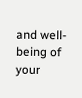and well-being of your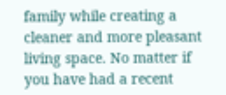family while creating a cleaner and more pleasant living space. No matter if you have had a recent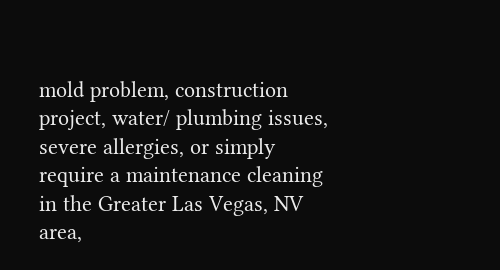mold problem, construction project, water/ plumbing issues, severe allergies, or simply require a maintenance cleaning in the Greater Las Vegas, NV area,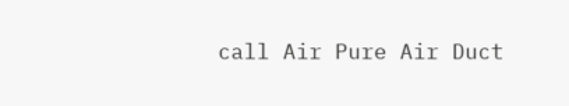call Air Pure Air Duct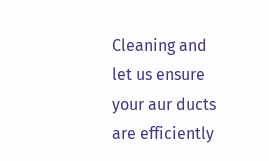Cleaning and let us ensure your aur ducts are efficiently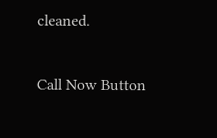cleaned.

Call Now Button